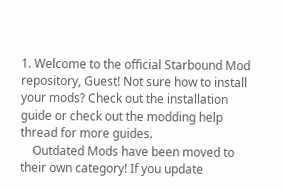1. Welcome to the official Starbound Mod repository, Guest! Not sure how to install your mods? Check out the installation guide or check out the modding help thread for more guides.
    Outdated Mods have been moved to their own category! If you update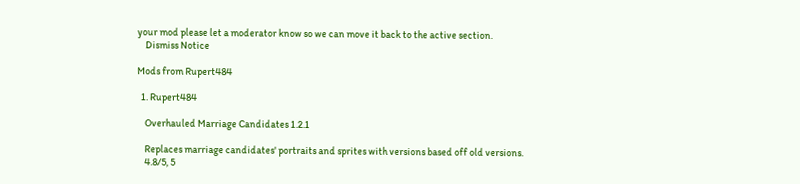your mod please let a moderator know so we can move it back to the active section.
    Dismiss Notice

Mods from Rupert484

  1. Rupert484

    Overhauled Marriage Candidates 1.2.1

    Replaces marriage candidates' portraits and sprites with versions based off old versions.
    4.8/5, 5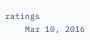ratings
    Mar 10, 2016